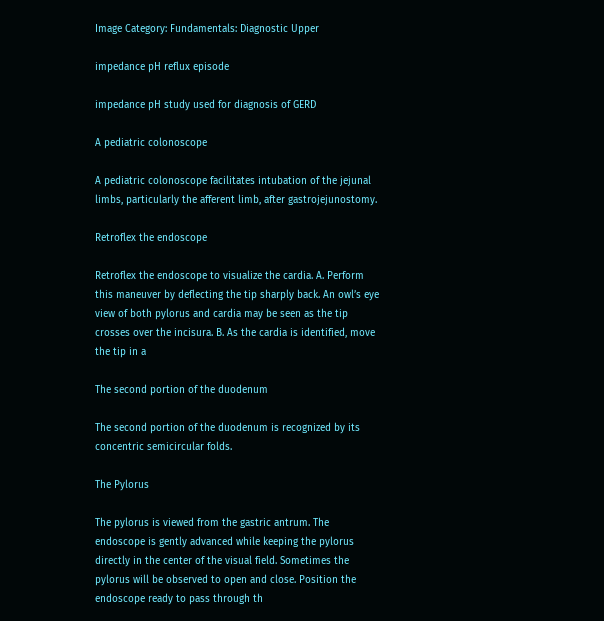Image Category: Fundamentals: Diagnostic Upper

impedance pH reflux episode

impedance pH study used for diagnosis of GERD

A pediatric colonoscope

A pediatric colonoscope facilitates intubation of the jejunal limbs, particularly the afferent limb, after gastrojejunostomy.

Retroflex the endoscope

Retroflex the endoscope to visualize the cardia. A. Perform this maneuver by deflecting the tip sharply back. An owl’s eye view of both pylorus and cardia may be seen as the tip crosses over the incisura. B. As the cardia is identified, move the tip in a

The second portion of the duodenum

The second portion of the duodenum is recognized by its concentric semicircular folds.

The Pylorus

The pylorus is viewed from the gastric antrum. The endoscope is gently advanced while keeping the pylorus directly in the center of the visual field. Sometimes the pylorus will be observed to open and close. Position the endoscope ready to pass through th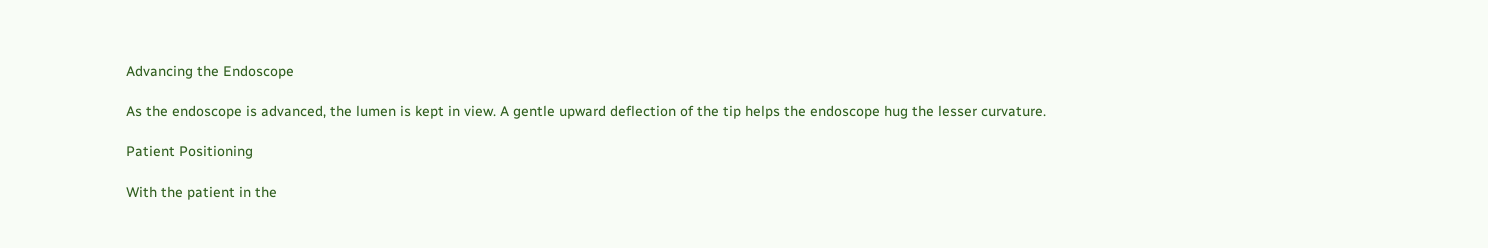Advancing the Endoscope

As the endoscope is advanced, the lumen is kept in view. A gentle upward deflection of the tip helps the endoscope hug the lesser curvature.

Patient Positioning

With the patient in the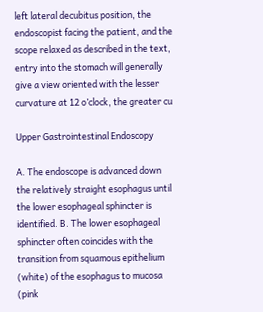left lateral decubitus position, the endoscopist facing the patient, and the scope relaxed as described in the text, entry into the stomach will generally give a view oriented with the lesser curvature at 12 o’clock, the greater cu

Upper Gastrointestinal Endoscopy

A. The endoscope is advanced down the relatively straight esophagus until the lower esophageal sphincter is identified. B. The lower esophageal sphincter often coincides with the transition from squamous epithelium (white) of the esophagus to mucosa (pink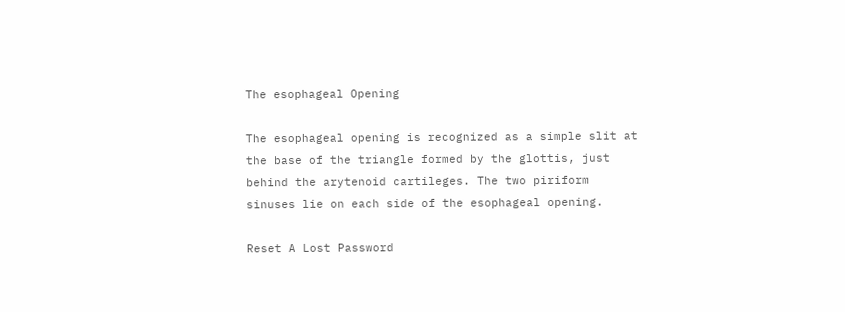The esophageal Opening

The esophageal opening is recognized as a simple slit at the base of the triangle formed by the glottis, just behind the arytenoid cartileges. The two piriform sinuses lie on each side of the esophageal opening.

Reset A Lost Password